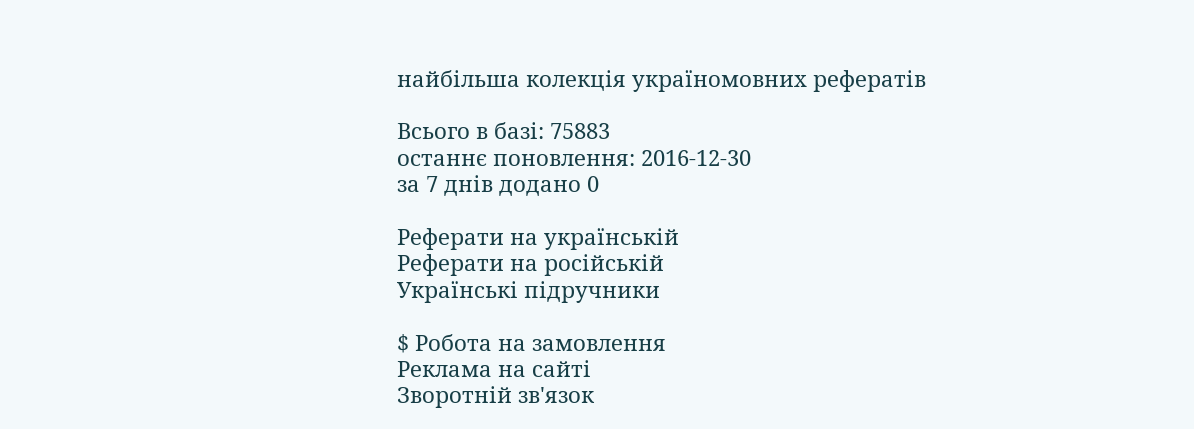найбільша колекція україномовних рефератів

Всього в базі: 75883
останнє поновлення: 2016-12-30
за 7 днів додано 0

Реферати на українській
Реферати на російській
Українські підручники

$ Робота на замовлення
Реклама на сайті
Зворотній зв'язок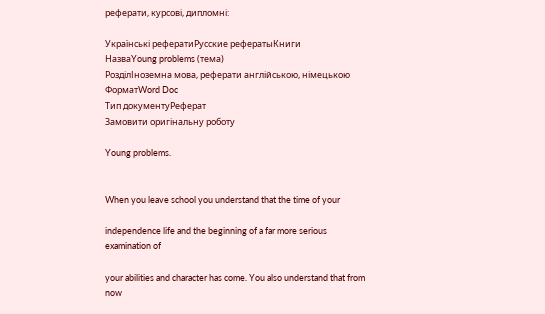реферати, курсові, дипломні:

Українські рефератиРусские рефератыКниги
НазваYoung problems (тема)
РозділІноземна мова, реферати англійською, німецькою
ФорматWord Doc
Тип документуРеферат
Замовити оригінальну роботу

Young problems.


When you leave school you understand that the time of your

independence life and the beginning of a far more serious examination of

your abilities and character has come. You also understand that from now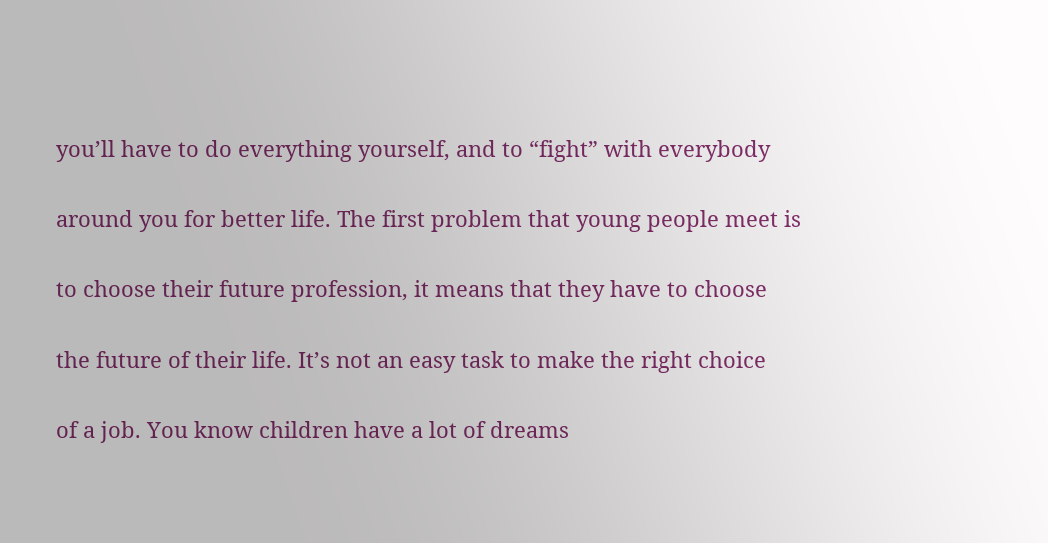you’ll have to do everything yourself, and to “fight” with everybody

around you for better life. The first problem that young people meet is

to choose their future profession, it means that they have to choose

the future of their life. It’s not an easy task to make the right choice

of a job. You know children have a lot of dreams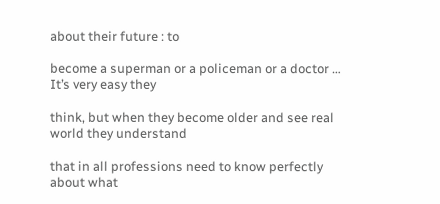about their future : to

become a superman or a policeman or a doctor … It’s very easy they

think, but when they become older and see real world they understand

that in all professions need to know perfectly about what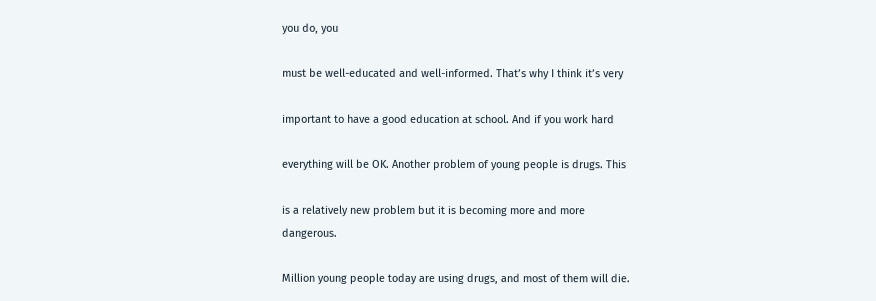you do, you

must be well-educated and well-informed. That’s why I think it’s very

important to have a good education at school. And if you work hard

everything will be OK. Another problem of young people is drugs. This

is a relatively new problem but it is becoming more and more dangerous.

Million young people today are using drugs, and most of them will die.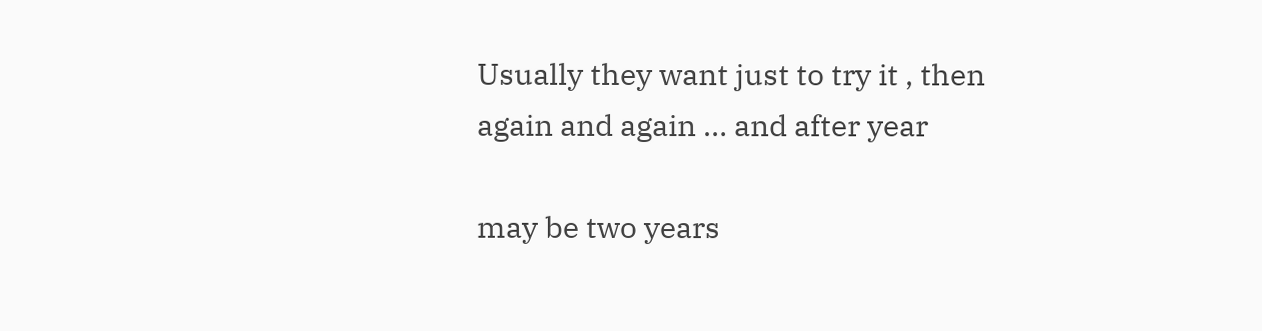Usually they want just to try it , then again and again … and after year

may be two years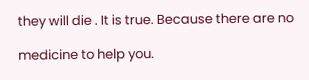they will die . It is true. Because there are no

medicine to help you.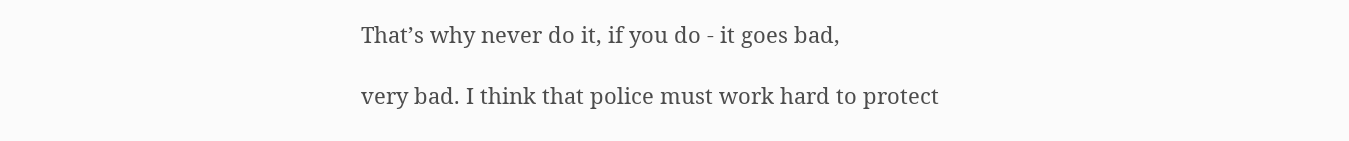That’s why never do it, if you do - it goes bad,

very bad. I think that police must work hard to protect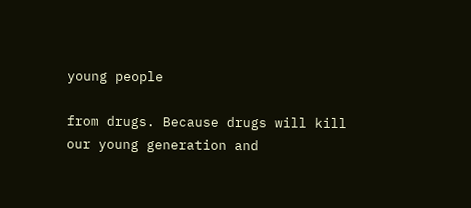young people

from drugs. Because drugs will kill our young generation and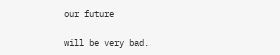our future

will be very bad.